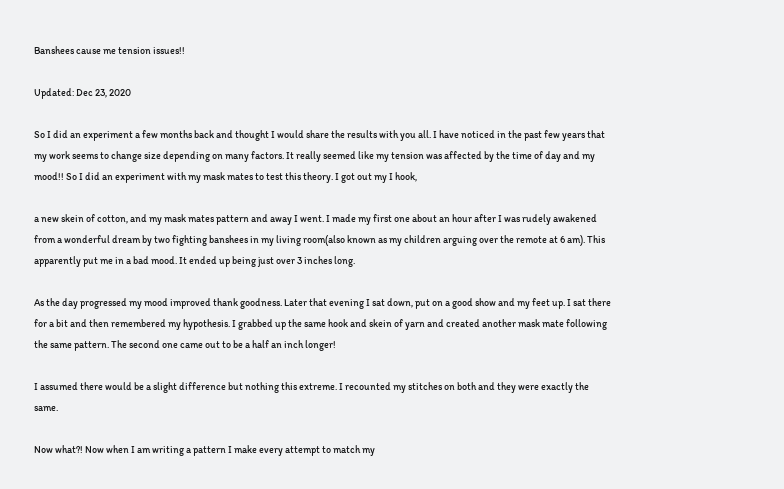Banshees cause me tension issues!!

Updated: Dec 23, 2020

So I did an experiment a few months back and thought I would share the results with you all. I have noticed in the past few years that my work seems to change size depending on many factors. It really seemed like my tension was affected by the time of day and my mood!! So I did an experiment with my mask mates to test this theory. I got out my I hook,

a new skein of cotton, and my mask mates pattern and away I went. I made my first one about an hour after I was rudely awakened from a wonderful dream by two fighting banshees in my living room(also known as my children arguing over the remote at 6 am). This apparently put me in a bad mood. It ended up being just over 3 inches long.

As the day progressed my mood improved thank goodness. Later that evening I sat down, put on a good show and my feet up. I sat there for a bit and then remembered my hypothesis. I grabbed up the same hook and skein of yarn and created another mask mate following the same pattern. The second one came out to be a half an inch longer!

I assumed there would be a slight difference but nothing this extreme. I recounted my stitches on both and they were exactly the same.

Now what?! Now when I am writing a pattern I make every attempt to match my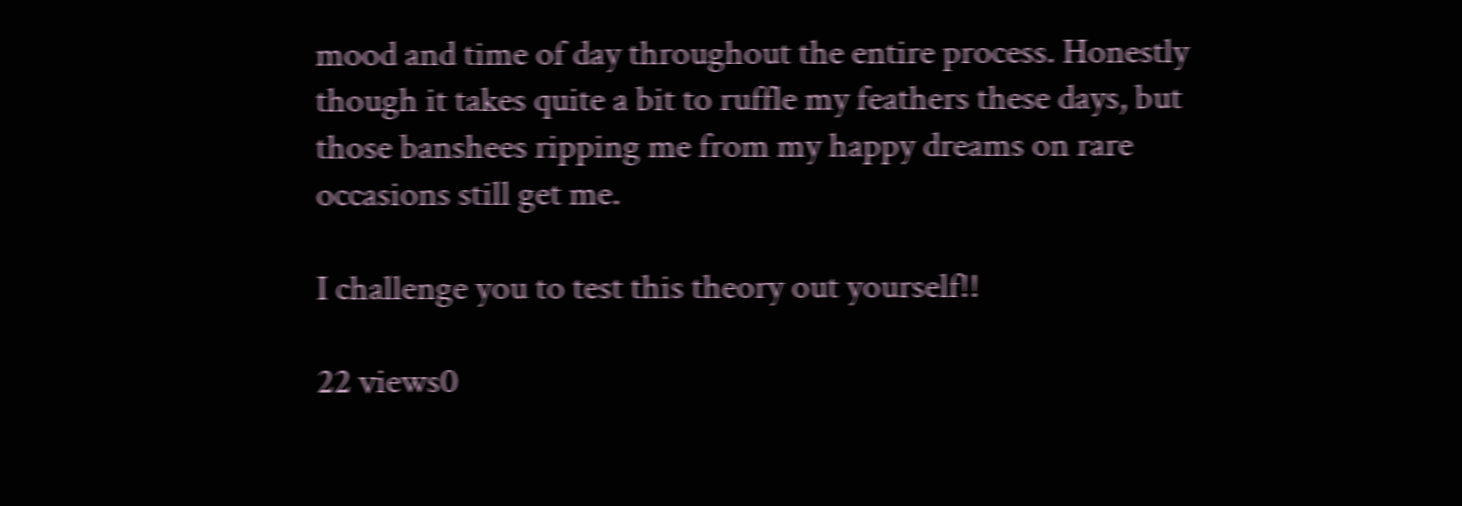mood and time of day throughout the entire process. Honestly though it takes quite a bit to ruffle my feathers these days, but those banshees ripping me from my happy dreams on rare occasions still get me.

I challenge you to test this theory out yourself!!

22 views0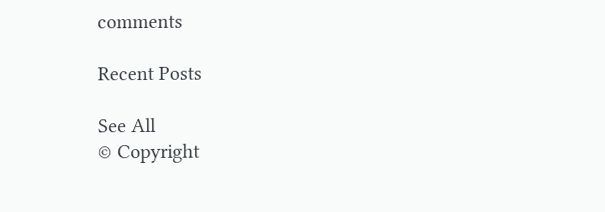comments

Recent Posts

See All
© Copyright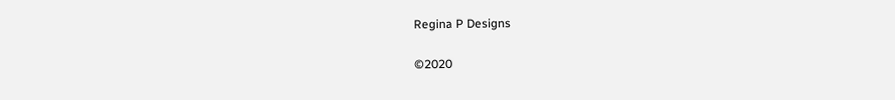Regina P Designs

©2020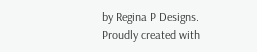by Regina P Designs. Proudly created with